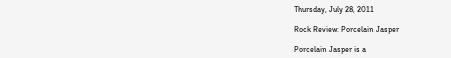Thursday, July 28, 2011

Rock Review: Porcelain Jasper

Porcelain Jasper is a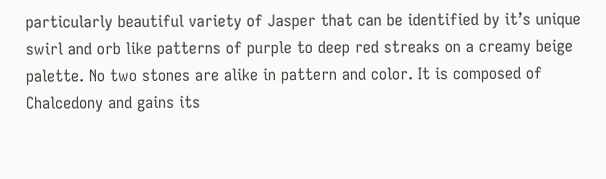particularly beautiful variety of Jasper that can be identified by it’s unique swirl and orb like patterns of purple to deep red streaks on a creamy beige palette. No two stones are alike in pattern and color. It is composed of Chalcedony and gains its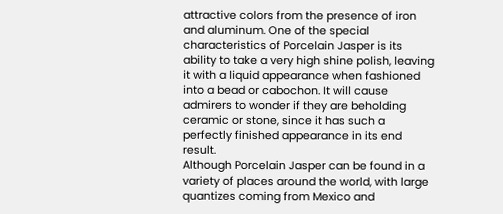attractive colors from the presence of iron and aluminum. One of the special characteristics of Porcelain Jasper is its ability to take a very high shine polish, leaving it with a liquid appearance when fashioned into a bead or cabochon. It will cause admirers to wonder if they are beholding ceramic or stone, since it has such a perfectly finished appearance in its end result.
Although Porcelain Jasper can be found in a variety of places around the world, with large quantizes coming from Mexico and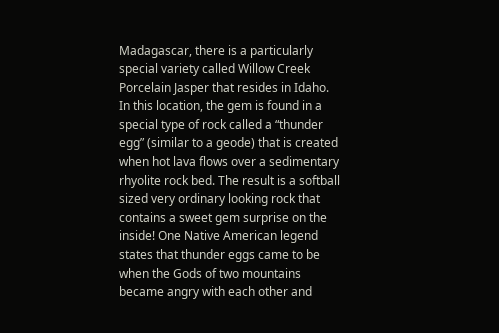Madagascar, there is a particularly special variety called Willow Creek Porcelain Jasper that resides in Idaho. In this location, the gem is found in a special type of rock called a “thunder egg” (similar to a geode) that is created when hot lava flows over a sedimentary rhyolite rock bed. The result is a softball sized very ordinary looking rock that contains a sweet gem surprise on the inside! One Native American legend states that thunder eggs came to be when the Gods of two mountains became angry with each other and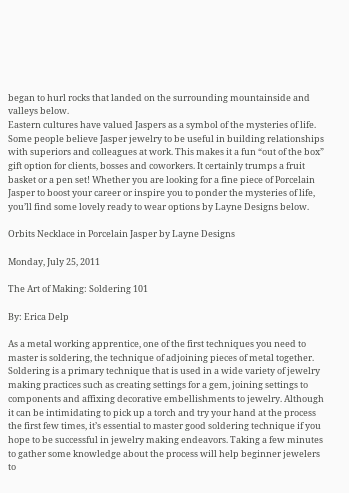began to hurl rocks that landed on the surrounding mountainside and valleys below.
Eastern cultures have valued Jaspers as a symbol of the mysteries of life. Some people believe Jasper jewelry to be useful in building relationships with superiors and colleagues at work. This makes it a fun “out of the box” gift option for clients, bosses and coworkers. It certainly trumps a fruit basket or a pen set! Whether you are looking for a fine piece of Porcelain Jasper to boost your career or inspire you to ponder the mysteries of life, you’ll find some lovely ready to wear options by Layne Designs below.

Orbits Necklace in Porcelain Jasper by Layne Designs

Monday, July 25, 2011

The Art of Making: Soldering 101

By: Erica Delp

As a metal working apprentice, one of the first techniques you need to master is soldering, the technique of adjoining pieces of metal together. Soldering is a primary technique that is used in a wide variety of jewelry making practices such as creating settings for a gem, joining settings to components and affixing decorative embellishments to jewelry. Although it can be intimidating to pick up a torch and try your hand at the process the first few times, it’s essential to master good soldering technique if you hope to be successful in jewelry making endeavors. Taking a few minutes to gather some knowledge about the process will help beginner jewelers to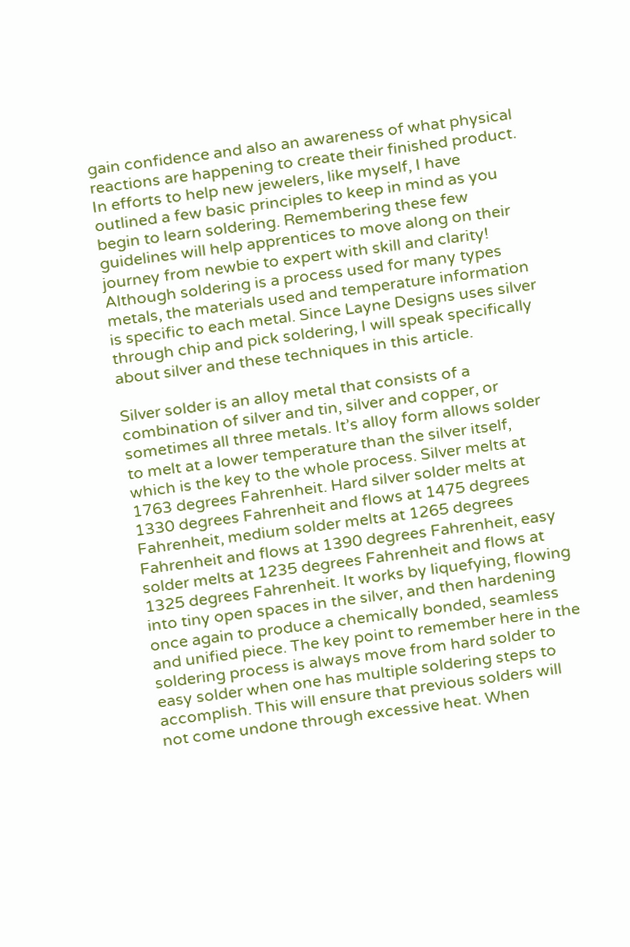gain confidence and also an awareness of what physical reactions are happening to create their finished product. In efforts to help new jewelers, like myself, I have outlined a few basic principles to keep in mind as you begin to learn soldering. Remembering these few guidelines will help apprentices to move along on their journey from newbie to expert with skill and clarity! Although soldering is a process used for many types metals, the materials used and temperature information is specific to each metal. Since Layne Designs uses silver through chip and pick soldering, I will speak specifically about silver and these techniques in this article.

Silver solder is an alloy metal that consists of a combination of silver and tin, silver and copper, or sometimes all three metals. It’s alloy form allows solder to melt at a lower temperature than the silver itself, which is the key to the whole process. Silver melts at 1763 degrees Fahrenheit. Hard silver solder melts at 1330 degrees Fahrenheit and flows at 1475 degrees Fahrenheit, medium solder melts at 1265 degrees Fahrenheit and flows at 1390 degrees Fahrenheit, easy solder melts at 1235 degrees Fahrenheit and flows at 1325 degrees Fahrenheit. It works by liquefying, flowing into tiny open spaces in the silver, and then hardening once again to produce a chemically bonded, seamless and unified piece. The key point to remember here in the soldering process is always move from hard solder to easy solder when one has multiple soldering steps to accomplish. This will ensure that previous solders will not come undone through excessive heat. When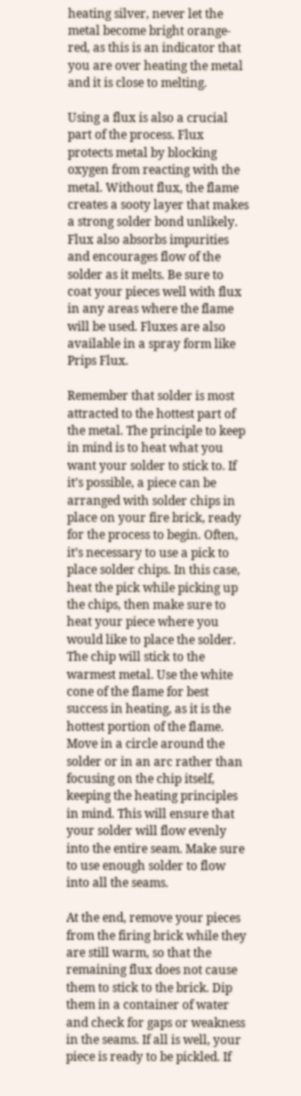heating silver, never let the metal become bright orange-red, as this is an indicator that you are over heating the metal and it is close to melting.

Using a flux is also a crucial part of the process. Flux protects metal by blocking oxygen from reacting with the metal. Without flux, the flame creates a sooty layer that makes a strong solder bond unlikely. Flux also absorbs impurities and encourages flow of the solder as it melts. Be sure to coat your pieces well with flux in any areas where the flame will be used. Fluxes are also available in a spray form like Prips Flux.

Remember that solder is most attracted to the hottest part of the metal. The principle to keep in mind is to heat what you want your solder to stick to. If it’s possible, a piece can be arranged with solder chips in place on your fire brick, ready for the process to begin. Often, it’s necessary to use a pick to place solder chips. In this case, heat the pick while picking up the chips, then make sure to heat your piece where you would like to place the solder. The chip will stick to the warmest metal. Use the white cone of the flame for best success in heating, as it is the hottest portion of the flame. Move in a circle around the solder or in an arc rather than focusing on the chip itself, keeping the heating principles in mind. This will ensure that your solder will flow evenly into the entire seam. Make sure to use enough solder to flow into all the seams.

At the end, remove your pieces from the firing brick while they are still warm, so that the remaining flux does not cause them to stick to the brick. Dip them in a container of water and check for gaps or weakness in the seams. If all is well, your piece is ready to be pickled. If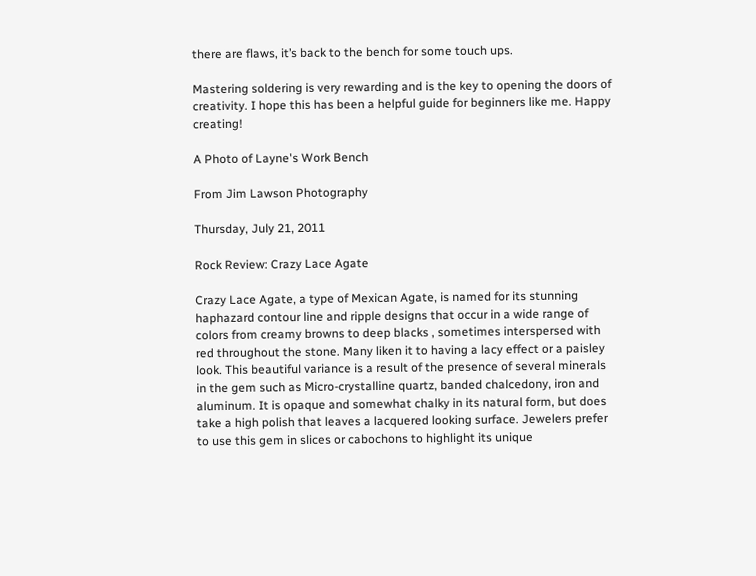there are flaws, it’s back to the bench for some touch ups.

Mastering soldering is very rewarding and is the key to opening the doors of creativity. I hope this has been a helpful guide for beginners like me. Happy creating!

A Photo of Layne's Work Bench

From Jim Lawson Photography

Thursday, July 21, 2011

Rock Review: Crazy Lace Agate

Crazy Lace Agate, a type of Mexican Agate, is named for its stunning haphazard contour line and ripple designs that occur in a wide range of colors from creamy browns to deep blacks , sometimes interspersed with red throughout the stone. Many liken it to having a lacy effect or a paisley look. This beautiful variance is a result of the presence of several minerals in the gem such as Micro-crystalline quartz, banded chalcedony, iron and aluminum. It is opaque and somewhat chalky in its natural form, but does take a high polish that leaves a lacquered looking surface. Jewelers prefer to use this gem in slices or cabochons to highlight its unique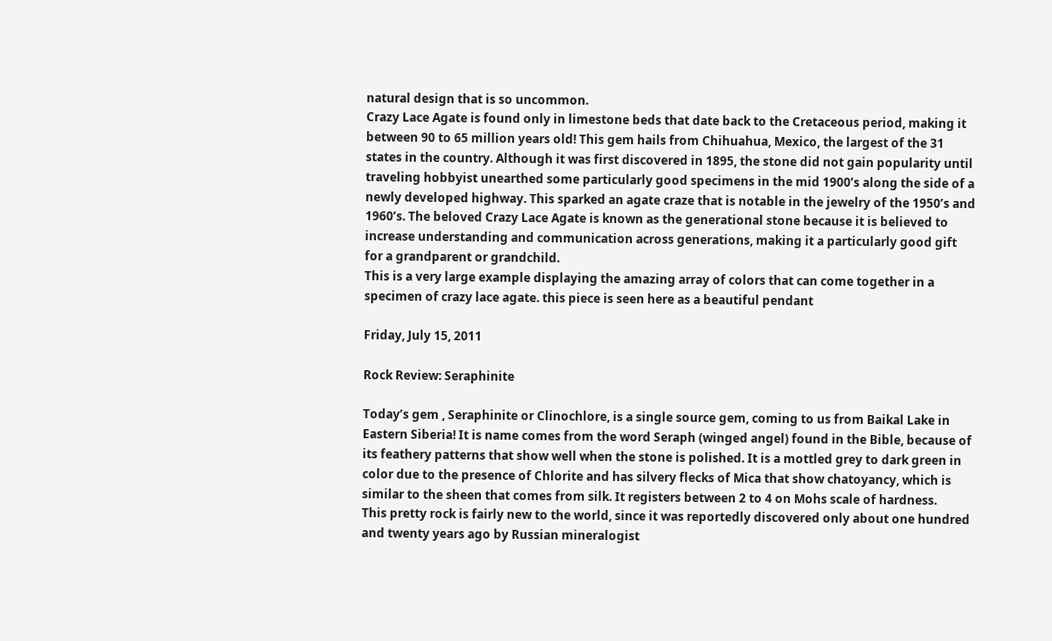natural design that is so uncommon.
Crazy Lace Agate is found only in limestone beds that date back to the Cretaceous period, making it between 90 to 65 million years old! This gem hails from Chihuahua, Mexico, the largest of the 31 states in the country. Although it was first discovered in 1895, the stone did not gain popularity until traveling hobbyist unearthed some particularly good specimens in the mid 1900’s along the side of a newly developed highway. This sparked an agate craze that is notable in the jewelry of the 1950’s and 1960’s. The beloved Crazy Lace Agate is known as the generational stone because it is believed to increase understanding and communication across generations, making it a particularly good gift for a grandparent or grandchild.
This is a very large example displaying the amazing array of colors that can come together in a specimen of crazy lace agate. this piece is seen here as a beautiful pendant

Friday, July 15, 2011

Rock Review: Seraphinite

Today’s gem , Seraphinite or Clinochlore, is a single source gem, coming to us from Baikal Lake in Eastern Siberia! It is name comes from the word Seraph (winged angel) found in the Bible, because of its feathery patterns that show well when the stone is polished. It is a mottled grey to dark green in color due to the presence of Chlorite and has silvery flecks of Mica that show chatoyancy, which is similar to the sheen that comes from silk. It registers between 2 to 4 on Mohs scale of hardness.
This pretty rock is fairly new to the world, since it was reportedly discovered only about one hundred and twenty years ago by Russian mineralogist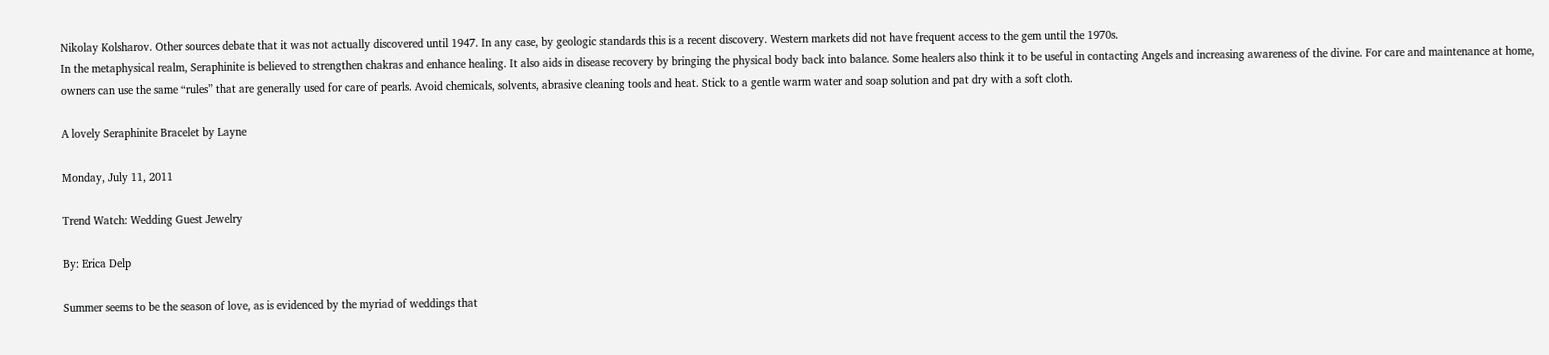Nikolay Kolsharov. Other sources debate that it was not actually discovered until 1947. In any case, by geologic standards this is a recent discovery. Western markets did not have frequent access to the gem until the 1970s.
In the metaphysical realm, Seraphinite is believed to strengthen chakras and enhance healing. It also aids in disease recovery by bringing the physical body back into balance. Some healers also think it to be useful in contacting Angels and increasing awareness of the divine. For care and maintenance at home, owners can use the same “rules” that are generally used for care of pearls. Avoid chemicals, solvents, abrasive cleaning tools and heat. Stick to a gentle warm water and soap solution and pat dry with a soft cloth.

A lovely Seraphinite Bracelet by Layne

Monday, July 11, 2011

Trend Watch: Wedding Guest Jewelry

By: Erica Delp

Summer seems to be the season of love, as is evidenced by the myriad of weddings that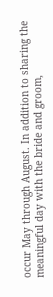occur May through August. In addition to sharing the meaningful day with the bride and groom,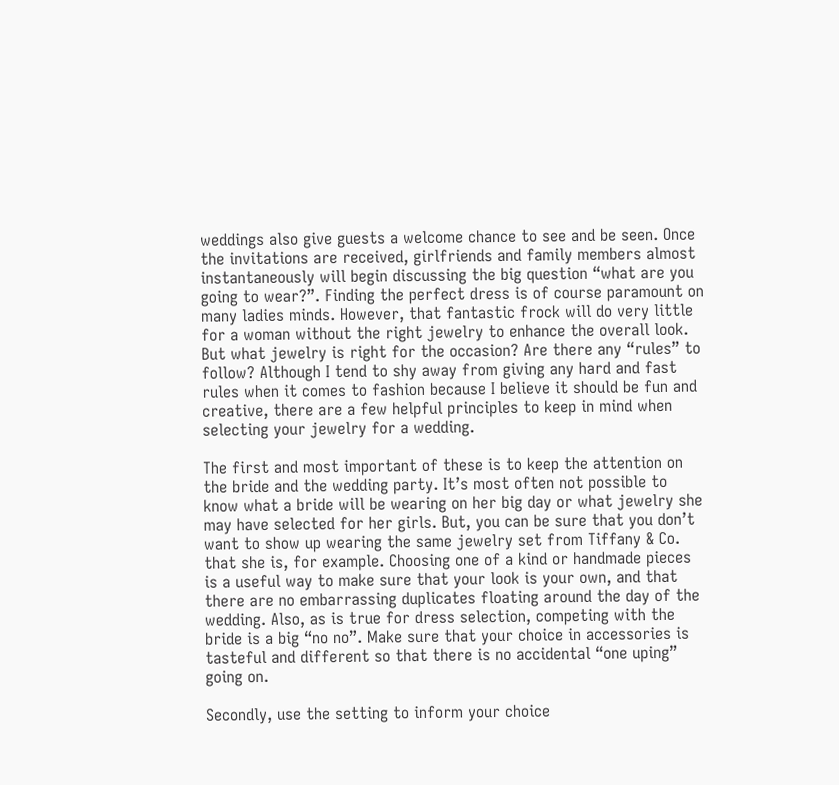weddings also give guests a welcome chance to see and be seen. Once the invitations are received, girlfriends and family members almost instantaneously will begin discussing the big question “what are you going to wear?”. Finding the perfect dress is of course paramount on many ladies minds. However, that fantastic frock will do very little for a woman without the right jewelry to enhance the overall look. But what jewelry is right for the occasion? Are there any “rules” to follow? Although I tend to shy away from giving any hard and fast rules when it comes to fashion because I believe it should be fun and creative, there are a few helpful principles to keep in mind when selecting your jewelry for a wedding.

The first and most important of these is to keep the attention on the bride and the wedding party. It’s most often not possible to know what a bride will be wearing on her big day or what jewelry she may have selected for her girls. But, you can be sure that you don’t want to show up wearing the same jewelry set from Tiffany & Co. that she is, for example. Choosing one of a kind or handmade pieces is a useful way to make sure that your look is your own, and that there are no embarrassing duplicates floating around the day of the wedding. Also, as is true for dress selection, competing with the bride is a big “no no”. Make sure that your choice in accessories is tasteful and different so that there is no accidental “one uping” going on.

Secondly, use the setting to inform your choice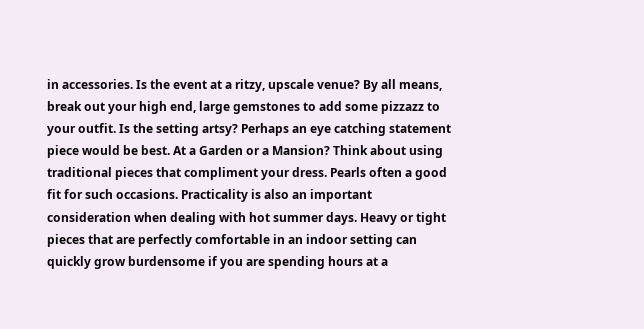in accessories. Is the event at a ritzy, upscale venue? By all means, break out your high end, large gemstones to add some pizzazz to your outfit. Is the setting artsy? Perhaps an eye catching statement piece would be best. At a Garden or a Mansion? Think about using traditional pieces that compliment your dress. Pearls often a good fit for such occasions. Practicality is also an important consideration when dealing with hot summer days. Heavy or tight pieces that are perfectly comfortable in an indoor setting can quickly grow burdensome if you are spending hours at a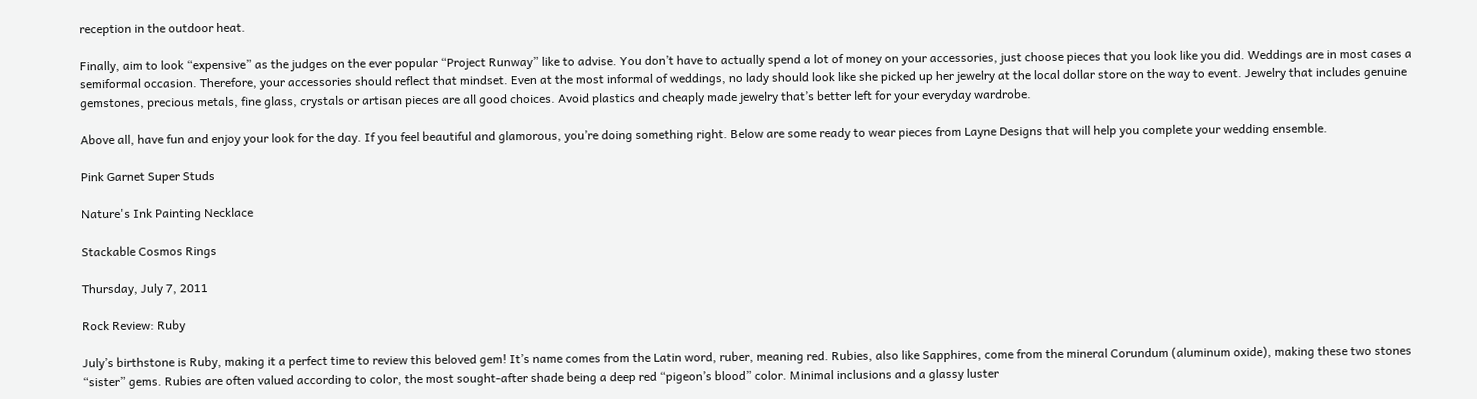reception in the outdoor heat.

Finally, aim to look “expensive” as the judges on the ever popular “Project Runway” like to advise. You don’t have to actually spend a lot of money on your accessories, just choose pieces that you look like you did. Weddings are in most cases a semiformal occasion. Therefore, your accessories should reflect that mindset. Even at the most informal of weddings, no lady should look like she picked up her jewelry at the local dollar store on the way to event. Jewelry that includes genuine gemstones, precious metals, fine glass, crystals or artisan pieces are all good choices. Avoid plastics and cheaply made jewelry that’s better left for your everyday wardrobe.

Above all, have fun and enjoy your look for the day. If you feel beautiful and glamorous, you’re doing something right. Below are some ready to wear pieces from Layne Designs that will help you complete your wedding ensemble.

Pink Garnet Super Studs

Nature's Ink Painting Necklace

Stackable Cosmos Rings

Thursday, July 7, 2011

Rock Review: Ruby

July’s birthstone is Ruby, making it a perfect time to review this beloved gem! It’s name comes from the Latin word, ruber, meaning red. Rubies, also like Sapphires, come from the mineral Corundum (aluminum oxide), making these two stones “sister” gems. Rubies are often valued according to color, the most sought-after shade being a deep red “pigeon’s blood” color. Minimal inclusions and a glassy luster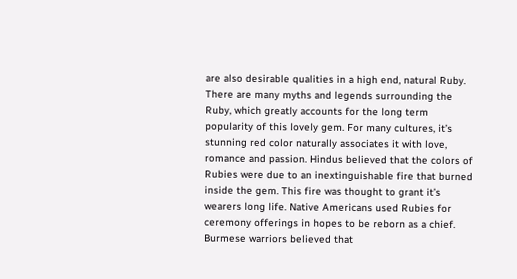are also desirable qualities in a high end, natural Ruby.
There are many myths and legends surrounding the Ruby, which greatly accounts for the long term popularity of this lovely gem. For many cultures, it’s stunning red color naturally associates it with love, romance and passion. Hindus believed that the colors of Rubies were due to an inextinguishable fire that burned inside the gem. This fire was thought to grant it’s wearers long life. Native Americans used Rubies for ceremony offerings in hopes to be reborn as a chief. Burmese warriors believed that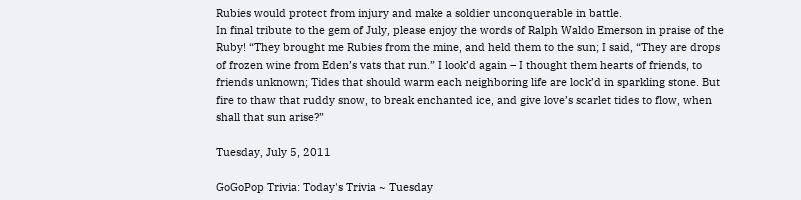Rubies would protect from injury and make a soldier unconquerable in battle.
In final tribute to the gem of July, please enjoy the words of Ralph Waldo Emerson in praise of the Ruby! “They brought me Rubies from the mine, and held them to the sun; I said, “They are drops of frozen wine from Eden’s vats that run.” I look’d again – I thought them hearts of friends, to friends unknown; Tides that should warm each neighboring life are lock’d in sparkling stone. But fire to thaw that ruddy snow, to break enchanted ice, and give love’s scarlet tides to flow, when shall that sun arise?”

Tuesday, July 5, 2011

GoGoPop Trivia: Today's Trivia ~ Tuesday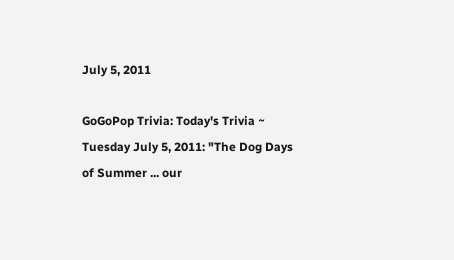July 5, 2011

GoGoPop Trivia: Today's Trivia ~ Tuesday July 5, 2011: "The Dog Days of Summer ... our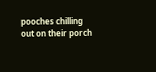pooches chilling out on their porch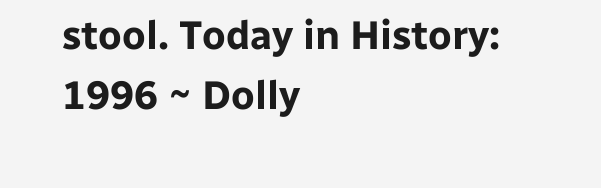stool. Today in History: 1996 ~ Dolly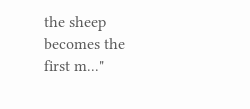the sheep becomes the first m..."